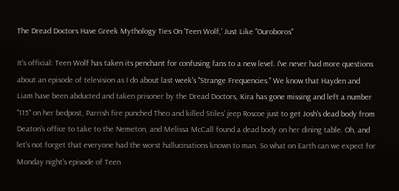The Dread Doctors Have Greek Mythology Ties On 'Teen Wolf,' Just Like "Ouroboros"

It's official: Teen Wolf has taken its penchant for confusing fans to a new level. I've never had more questions about an episode of television as I do about last week's "Strange Frequencies." We know that Hayden and Liam have been abducted and taken prisoner by the Dread Doctors, Kira has gone missing and left a number "115" on her bedpost, Parrish fire punched Theo and killed Stiles' jeep Roscoe just to get Josh's dead body from Deaton's office to take to the Nemeton, and Melissa McCall found a dead body on her dining table. Oh, and let's not forget that everyone had the worst hallucinations known to man. So what on Earth can we expect for Monday night's episode of Teen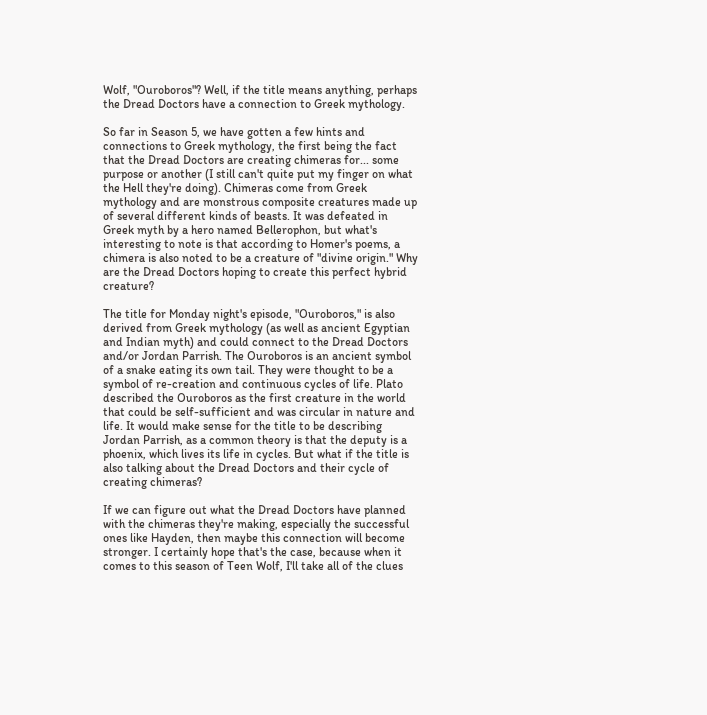Wolf, "Ouroboros"? Well, if the title means anything, perhaps the Dread Doctors have a connection to Greek mythology.

So far in Season 5, we have gotten a few hints and connections to Greek mythology, the first being the fact that the Dread Doctors are creating chimeras for... some purpose or another (I still can't quite put my finger on what the Hell they're doing). Chimeras come from Greek mythology and are monstrous composite creatures made up of several different kinds of beasts. It was defeated in Greek myth by a hero named Bellerophon, but what's interesting to note is that according to Homer's poems, a chimera is also noted to be a creature of "divine origin." Why are the Dread Doctors hoping to create this perfect hybrid creature?

The title for Monday night's episode, "Ouroboros," is also derived from Greek mythology (as well as ancient Egyptian and Indian myth) and could connect to the Dread Doctors and/or Jordan Parrish. The Ouroboros is an ancient symbol of a snake eating its own tail. They were thought to be a symbol of re-creation and continuous cycles of life. Plato described the Ouroboros as the first creature in the world that could be self-sufficient and was circular in nature and life. It would make sense for the title to be describing Jordan Parrish, as a common theory is that the deputy is a phoenix, which lives its life in cycles. But what if the title is also talking about the Dread Doctors and their cycle of creating chimeras?

If we can figure out what the Dread Doctors have planned with the chimeras they're making, especially the successful ones like Hayden, then maybe this connection will become stronger. I certainly hope that's the case, because when it comes to this season of Teen Wolf, I'll take all of the clues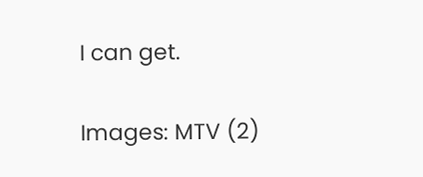I can get.

Images: MTV (2)